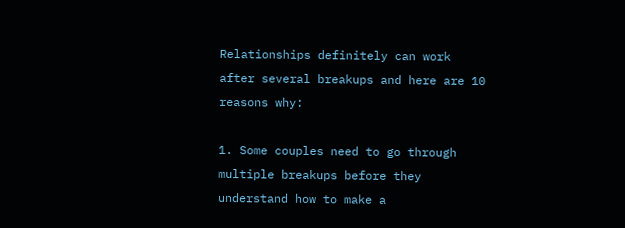Relationships definitely can work after several breakups and here are 10 reasons why:

1. Some couples need to go through multiple breakups before they understand how to make a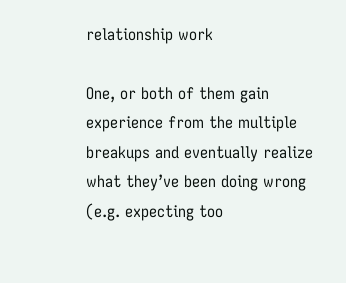relationship work

One, or both of them gain experience from the multiple breakups and eventually realize what they’ve been doing wrong (e.g. expecting too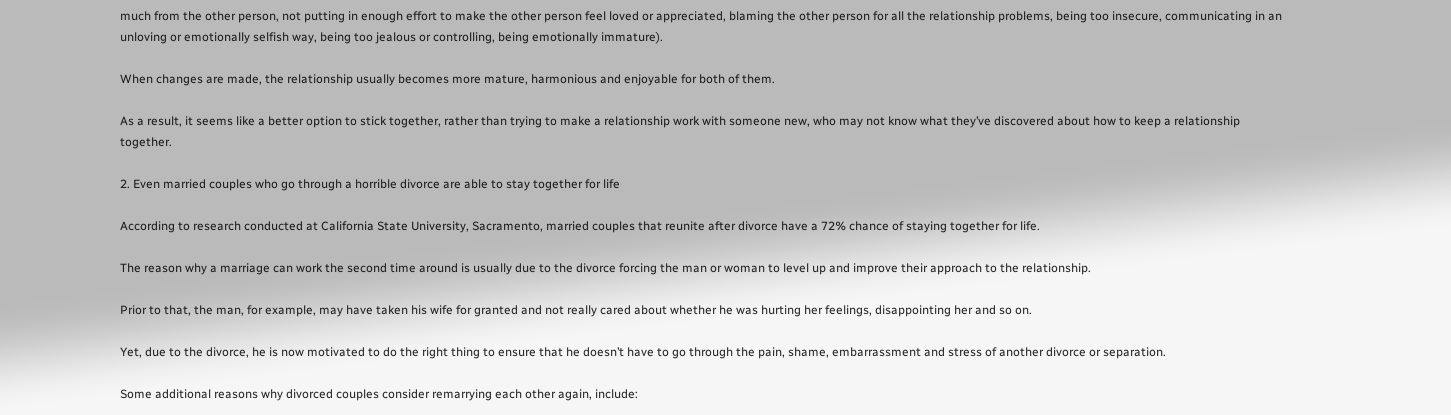much from the other person, not putting in enough effort to make the other person feel loved or appreciated, blaming the other person for all the relationship problems, being too insecure, communicating in an unloving or emotionally selfish way, being too jealous or controlling, being emotionally immature).

When changes are made, the relationship usually becomes more mature, harmonious and enjoyable for both of them.

As a result, it seems like a better option to stick together, rather than trying to make a relationship work with someone new, who may not know what they’ve discovered about how to keep a relationship together.

2. Even married couples who go through a horrible divorce are able to stay together for life

According to research conducted at California State University, Sacramento, married couples that reunite after divorce have a 72% chance of staying together for life.

The reason why a marriage can work the second time around is usually due to the divorce forcing the man or woman to level up and improve their approach to the relationship.

Prior to that, the man, for example, may have taken his wife for granted and not really cared about whether he was hurting her feelings, disappointing her and so on.

Yet, due to the divorce, he is now motivated to do the right thing to ensure that he doesn’t have to go through the pain, shame, embarrassment and stress of another divorce or separation.

Some additional reasons why divorced couples consider remarrying each other again, include: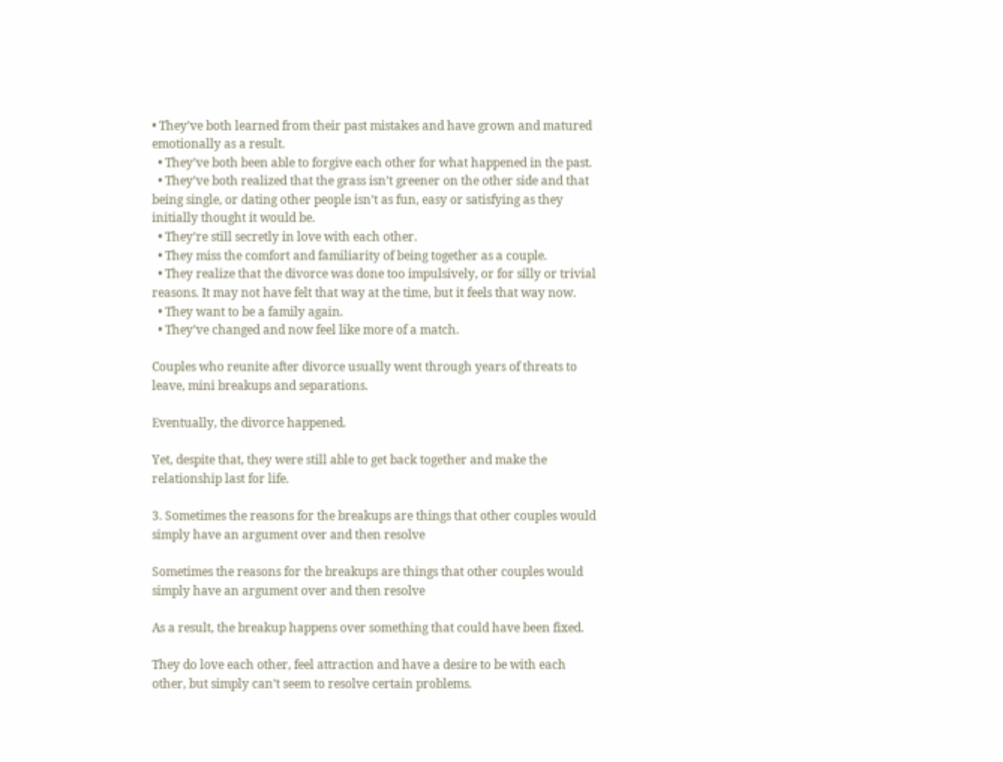• They’ve both learned from their past mistakes and have grown and matured emotionally as a result.
  • They’ve both been able to forgive each other for what happened in the past.
  • They’ve both realized that the grass isn’t greener on the other side and that being single, or dating other people isn’t as fun, easy or satisfying as they initially thought it would be.
  • They’re still secretly in love with each other.
  • They miss the comfort and familiarity of being together as a couple.
  • They realize that the divorce was done too impulsively, or for silly or trivial reasons. It may not have felt that way at the time, but it feels that way now.
  • They want to be a family again.
  • They’ve changed and now feel like more of a match.

Couples who reunite after divorce usually went through years of threats to leave, mini breakups and separations.

Eventually, the divorce happened.

Yet, despite that, they were still able to get back together and make the relationship last for life.

3. Sometimes the reasons for the breakups are things that other couples would simply have an argument over and then resolve

Sometimes the reasons for the breakups are things that other couples would simply have an argument over and then resolve

As a result, the breakup happens over something that could have been fixed.

They do love each other, feel attraction and have a desire to be with each other, but simply can’t seem to resolve certain problems.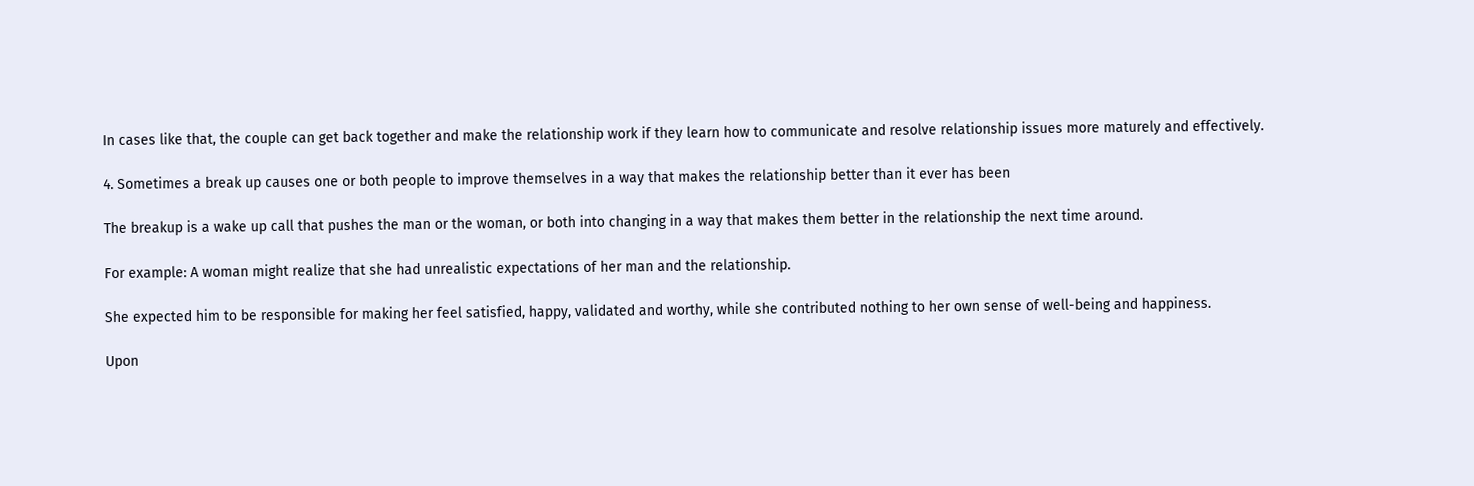In cases like that, the couple can get back together and make the relationship work if they learn how to communicate and resolve relationship issues more maturely and effectively.

4. Sometimes a break up causes one or both people to improve themselves in a way that makes the relationship better than it ever has been

The breakup is a wake up call that pushes the man or the woman, or both into changing in a way that makes them better in the relationship the next time around.

For example: A woman might realize that she had unrealistic expectations of her man and the relationship.

She expected him to be responsible for making her feel satisfied, happy, validated and worthy, while she contributed nothing to her own sense of well-being and happiness.

Upon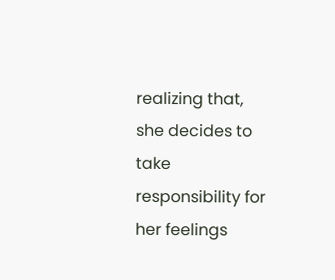realizing that, she decides to take responsibility for her feelings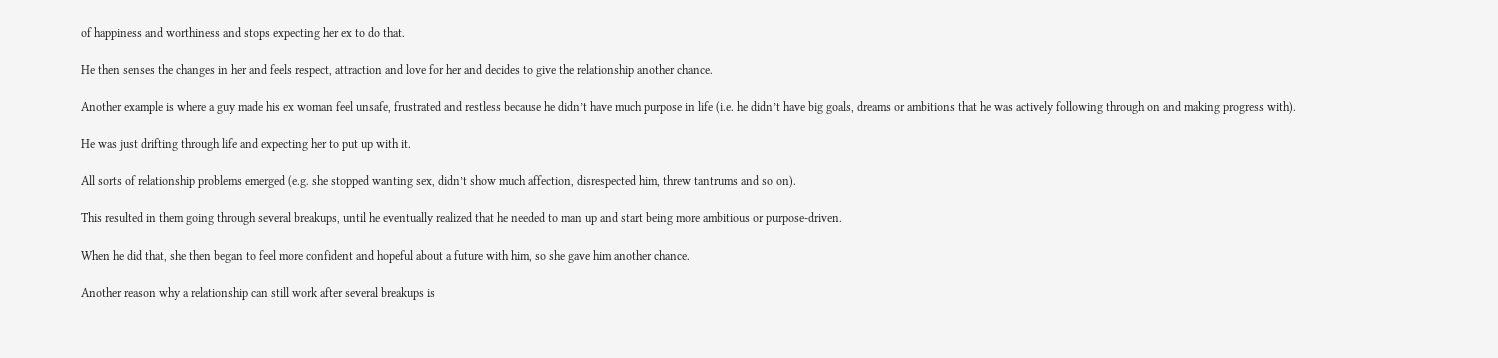of happiness and worthiness and stops expecting her ex to do that.

He then senses the changes in her and feels respect, attraction and love for her and decides to give the relationship another chance.

Another example is where a guy made his ex woman feel unsafe, frustrated and restless because he didn’t have much purpose in life (i.e. he didn’t have big goals, dreams or ambitions that he was actively following through on and making progress with).

He was just drifting through life and expecting her to put up with it.

All sorts of relationship problems emerged (e.g. she stopped wanting sex, didn’t show much affection, disrespected him, threw tantrums and so on).

This resulted in them going through several breakups, until he eventually realized that he needed to man up and start being more ambitious or purpose-driven.

When he did that, she then began to feel more confident and hopeful about a future with him, so she gave him another chance.

Another reason why a relationship can still work after several breakups is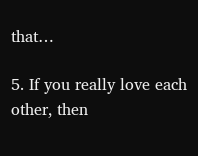that…

5. If you really love each other, then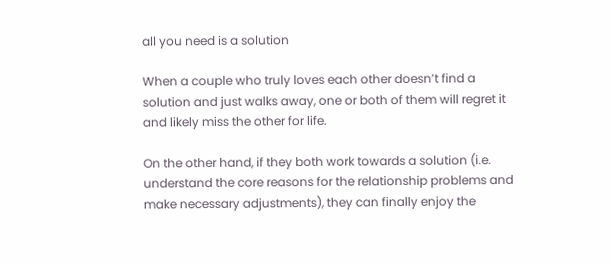all you need is a solution

When a couple who truly loves each other doesn’t find a solution and just walks away, one or both of them will regret it and likely miss the other for life.

On the other hand, if they both work towards a solution (i.e. understand the core reasons for the relationship problems and make necessary adjustments), they can finally enjoy the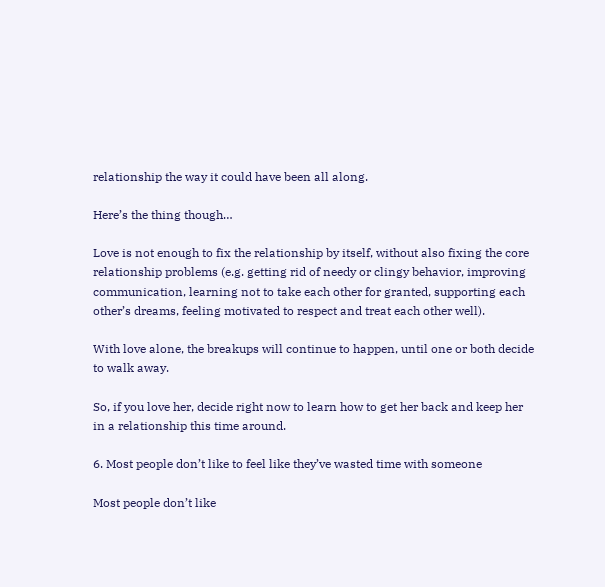relationship the way it could have been all along.

Here’s the thing though…

Love is not enough to fix the relationship by itself, without also fixing the core relationship problems (e.g. getting rid of needy or clingy behavior, improving communication, learning not to take each other for granted, supporting each other’s dreams, feeling motivated to respect and treat each other well).

With love alone, the breakups will continue to happen, until one or both decide to walk away.

So, if you love her, decide right now to learn how to get her back and keep her in a relationship this time around.

6. Most people don’t like to feel like they’ve wasted time with someone

Most people don’t like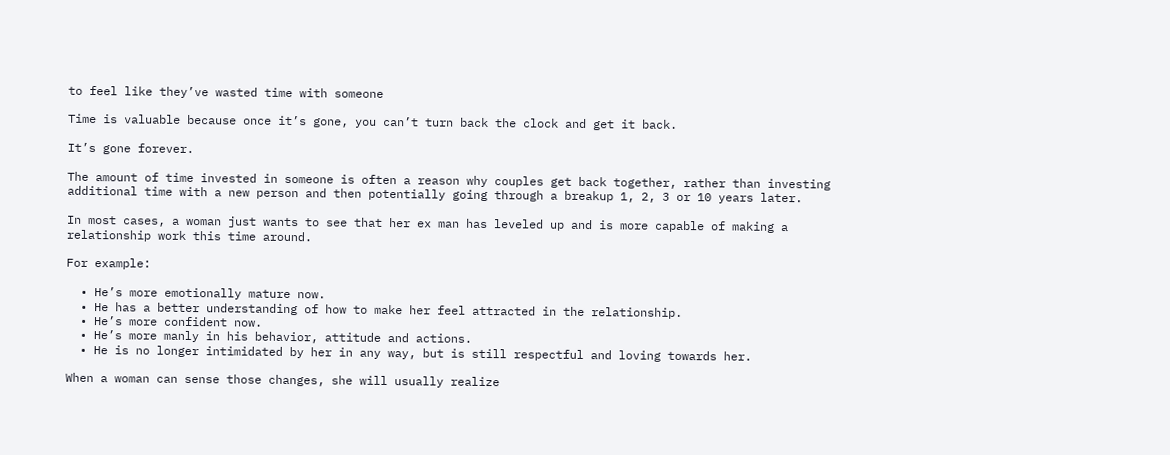to feel like they’ve wasted time with someone

Time is valuable because once it’s gone, you can’t turn back the clock and get it back.

It’s gone forever.

The amount of time invested in someone is often a reason why couples get back together, rather than investing additional time with a new person and then potentially going through a breakup 1, 2, 3 or 10 years later.

In most cases, a woman just wants to see that her ex man has leveled up and is more capable of making a relationship work this time around.

For example:

  • He’s more emotionally mature now.
  • He has a better understanding of how to make her feel attracted in the relationship.
  • He’s more confident now.
  • He’s more manly in his behavior, attitude and actions.
  • He is no longer intimidated by her in any way, but is still respectful and loving towards her.

When a woman can sense those changes, she will usually realize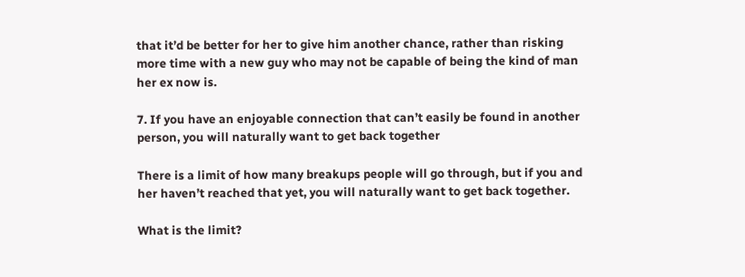that it’d be better for her to give him another chance, rather than risking more time with a new guy who may not be capable of being the kind of man her ex now is.

7. If you have an enjoyable connection that can’t easily be found in another person, you will naturally want to get back together

There is a limit of how many breakups people will go through, but if you and her haven’t reached that yet, you will naturally want to get back together.

What is the limit?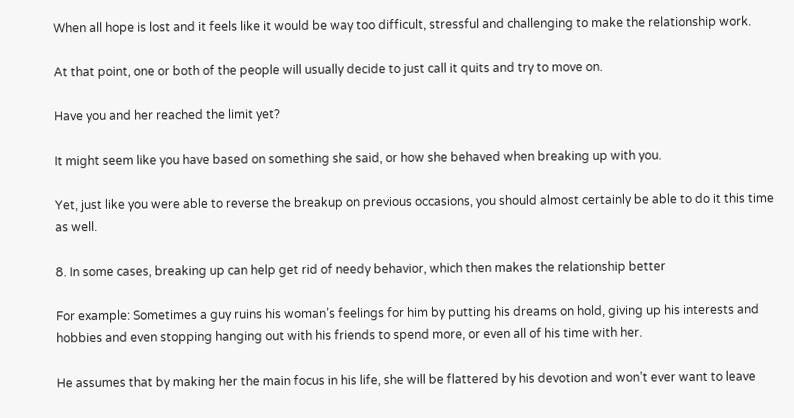When all hope is lost and it feels like it would be way too difficult, stressful and challenging to make the relationship work.

At that point, one or both of the people will usually decide to just call it quits and try to move on.

Have you and her reached the limit yet?

It might seem like you have based on something she said, or how she behaved when breaking up with you.

Yet, just like you were able to reverse the breakup on previous occasions, you should almost certainly be able to do it this time as well.

8. In some cases, breaking up can help get rid of needy behavior, which then makes the relationship better

For example: Sometimes a guy ruins his woman’s feelings for him by putting his dreams on hold, giving up his interests and hobbies and even stopping hanging out with his friends to spend more, or even all of his time with her.

He assumes that by making her the main focus in his life, she will be flattered by his devotion and won’t ever want to leave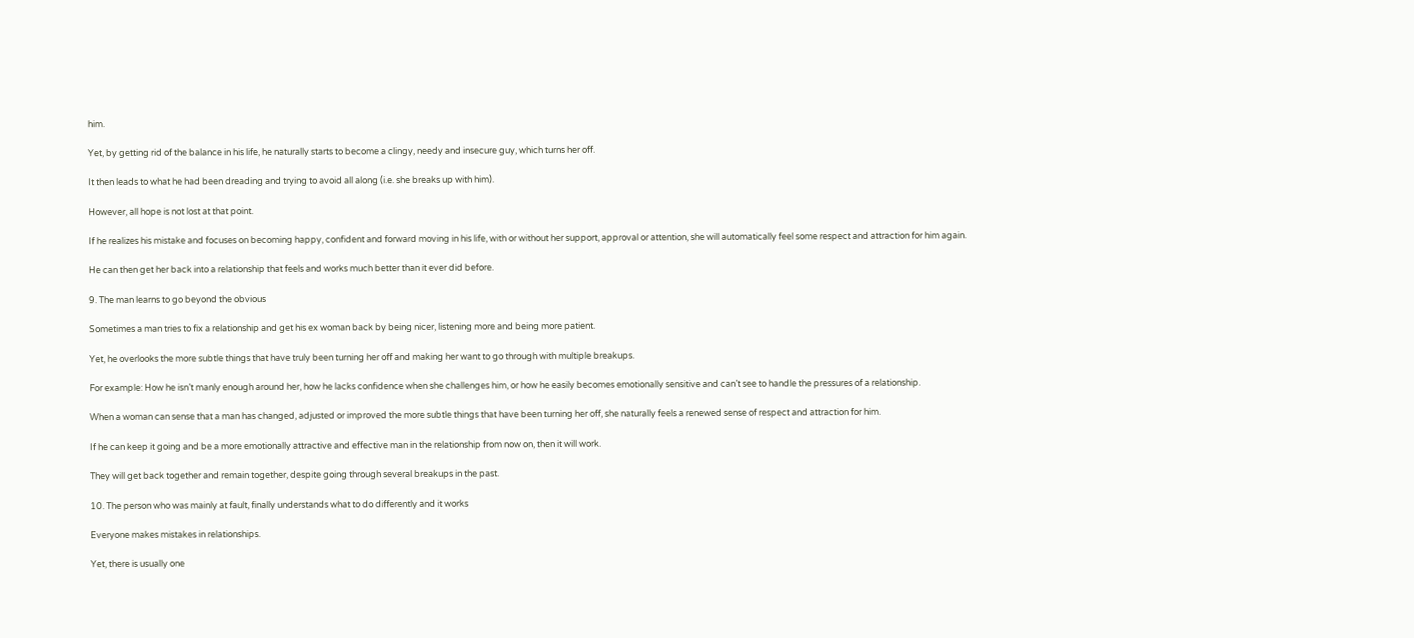him.

Yet, by getting rid of the balance in his life, he naturally starts to become a clingy, needy and insecure guy, which turns her off.

It then leads to what he had been dreading and trying to avoid all along (i.e. she breaks up with him).

However, all hope is not lost at that point.

If he realizes his mistake and focuses on becoming happy, confident and forward moving in his life, with or without her support, approval or attention, she will automatically feel some respect and attraction for him again.

He can then get her back into a relationship that feels and works much better than it ever did before.

9. The man learns to go beyond the obvious

Sometimes a man tries to fix a relationship and get his ex woman back by being nicer, listening more and being more patient.

Yet, he overlooks the more subtle things that have truly been turning her off and making her want to go through with multiple breakups.

For example: How he isn’t manly enough around her, how he lacks confidence when she challenges him, or how he easily becomes emotionally sensitive and can’t see to handle the pressures of a relationship.

When a woman can sense that a man has changed, adjusted or improved the more subtle things that have been turning her off, she naturally feels a renewed sense of respect and attraction for him.

If he can keep it going and be a more emotionally attractive and effective man in the relationship from now on, then it will work.

They will get back together and remain together, despite going through several breakups in the past.

10. The person who was mainly at fault, finally understands what to do differently and it works

Everyone makes mistakes in relationships.

Yet, there is usually one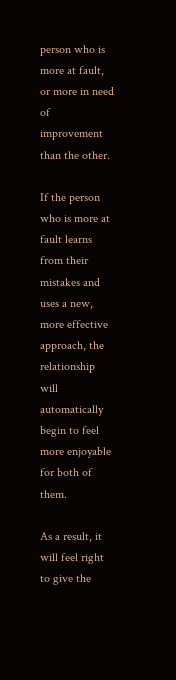person who is more at fault, or more in need of improvement than the other.

If the person who is more at fault learns from their mistakes and uses a new, more effective approach, the relationship will automatically begin to feel more enjoyable for both of them.

As a result, it will feel right to give the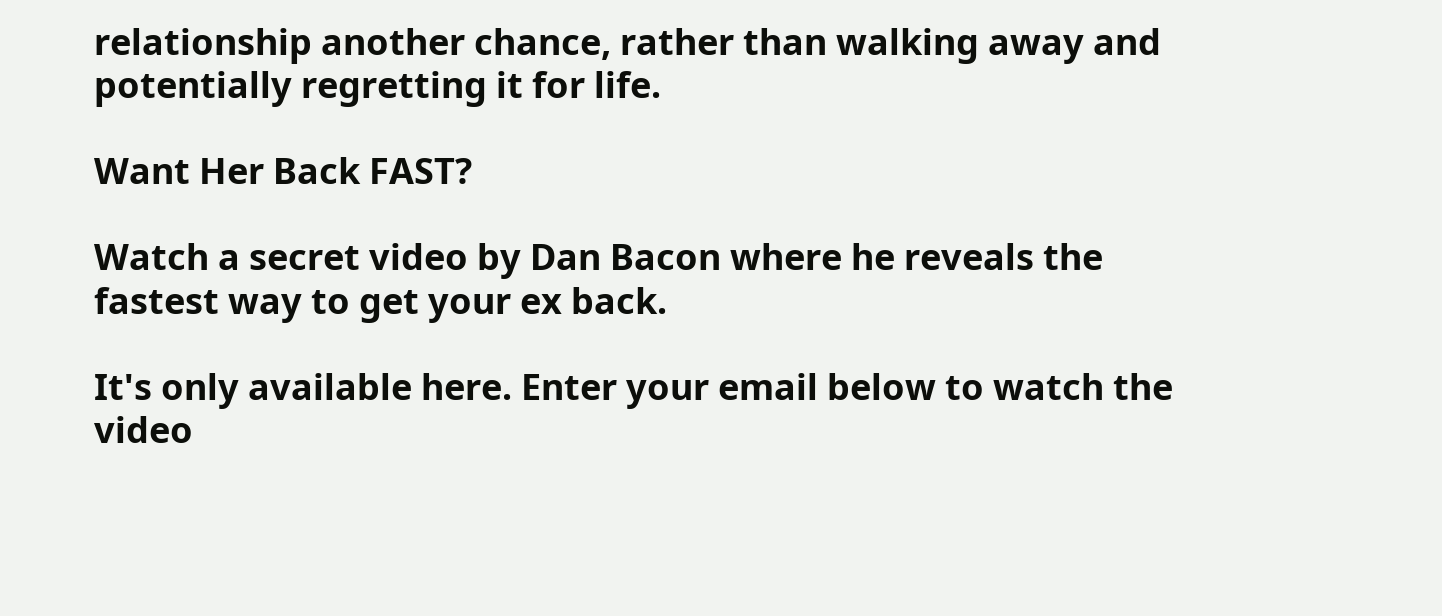relationship another chance, rather than walking away and potentially regretting it for life.

Want Her Back FAST?

Watch a secret video by Dan Bacon where he reveals the fastest way to get your ex back.

It's only available here. Enter your email below to watch the video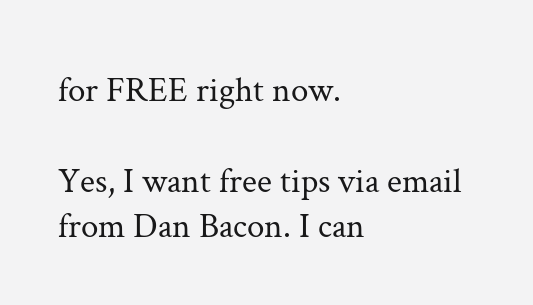for FREE right now.

Yes, I want free tips via email from Dan Bacon. I can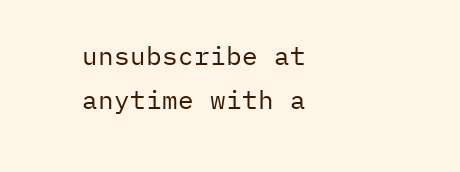unsubscribe at anytime with a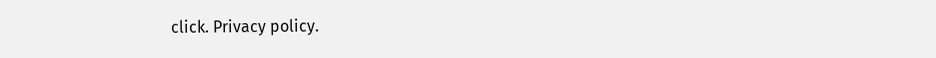click. Privacy policy.